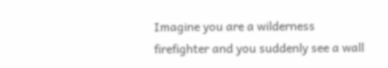Imagine you are a wilderness firefighter and you suddenly see a wall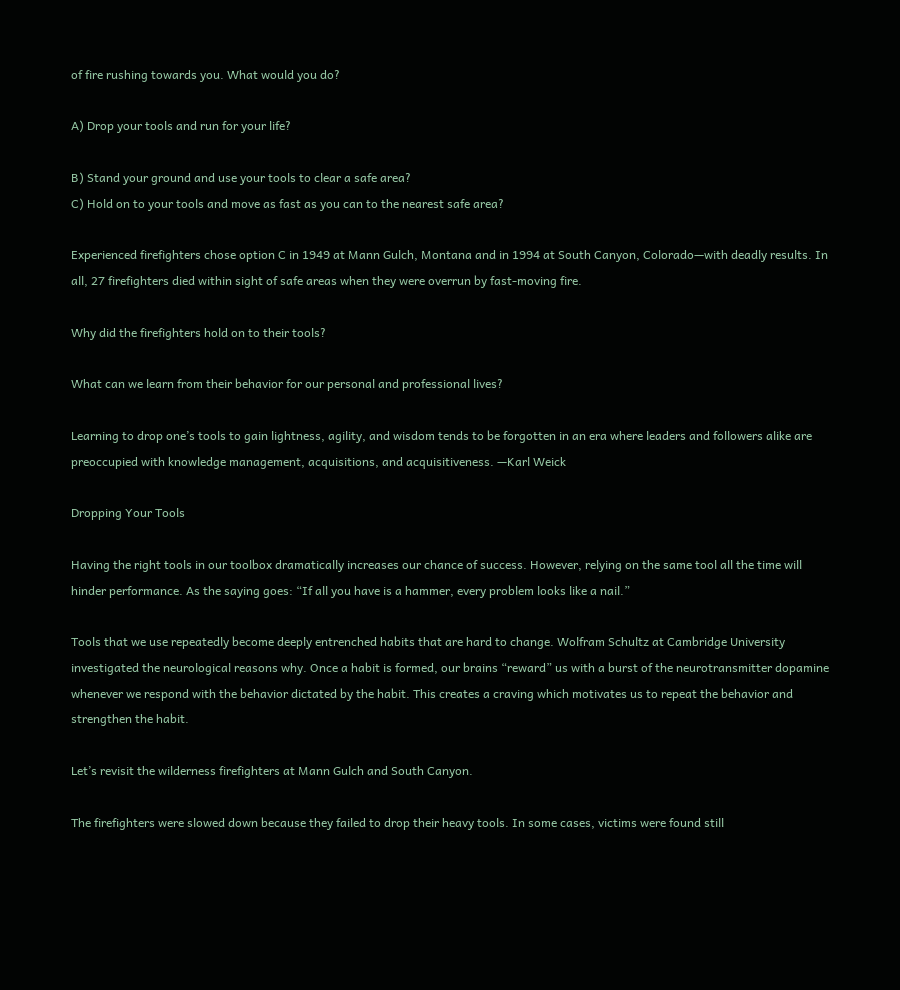of fire rushing towards you. What would you do?

A) Drop your tools and run for your life?

B) Stand your ground and use your tools to clear a safe area?
C) Hold on to your tools and move as fast as you can to the nearest safe area?

Experienced firefighters chose option C in 1949 at Mann Gulch, Montana and in 1994 at South Canyon, Colorado—with deadly results. In all, 27 firefighters died within sight of safe areas when they were overrun by fast-moving fire.

Why did the firefighters hold on to their tools?

What can we learn from their behavior for our personal and professional lives?

Learning to drop one’s tools to gain lightness, agility, and wisdom tends to be forgotten in an era where leaders and followers alike are preoccupied with knowledge management, acquisitions, and acquisitiveness. —Karl Weick

Dropping Your Tools

Having the right tools in our toolbox dramatically increases our chance of success. However, relying on the same tool all the time will hinder performance. As the saying goes: “If all you have is a hammer, every problem looks like a nail.”

Tools that we use repeatedly become deeply entrenched habits that are hard to change. Wolfram Schultz at Cambridge University investigated the neurological reasons why. Once a habit is formed, our brains “reward” us with a burst of the neurotransmitter dopamine whenever we respond with the behavior dictated by the habit. This creates a craving which motivates us to repeat the behavior and strengthen the habit.

Let’s revisit the wilderness firefighters at Mann Gulch and South Canyon.

The firefighters were slowed down because they failed to drop their heavy tools. In some cases, victims were found still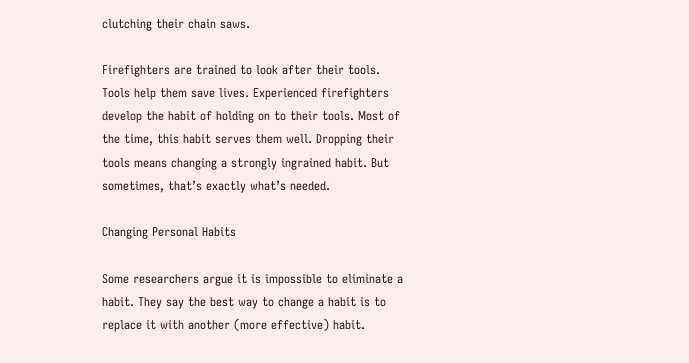clutching their chain saws.

Firefighters are trained to look after their tools. Tools help them save lives. Experienced firefighters develop the habit of holding on to their tools. Most of the time, this habit serves them well. Dropping their tools means changing a strongly ingrained habit. But sometimes, that’s exactly what’s needed.

Changing Personal Habits

Some researchers argue it is impossible to eliminate a habit. They say the best way to change a habit is to replace it with another (more effective) habit.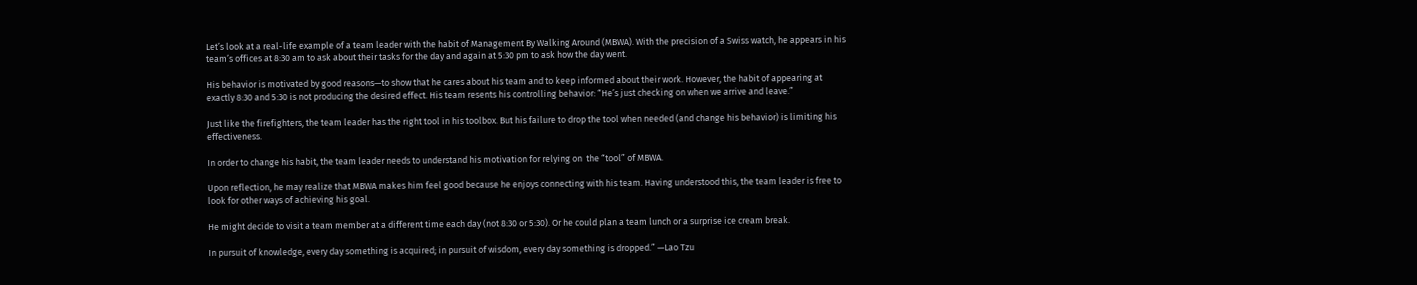Let’s look at a real-life example of a team leader with the habit of Management By Walking Around (MBWA). With the precision of a Swiss watch, he appears in his team’s offices at 8:30 am to ask about their tasks for the day and again at 5:30 pm to ask how the day went.

His behavior is motivated by good reasons—to show that he cares about his team and to keep informed about their work. However, the habit of appearing at exactly 8:30 and 5:30 is not producing the desired effect. His team resents his controlling behavior: “He’s just checking on when we arrive and leave.”

Just like the firefighters, the team leader has the right tool in his toolbox. But his failure to drop the tool when needed (and change his behavior) is limiting his effectiveness.

In order to change his habit, the team leader needs to understand his motivation for relying on  the “tool” of MBWA.

Upon reflection, he may realize that MBWA makes him feel good because he enjoys connecting with his team. Having understood this, the team leader is free to look for other ways of achieving his goal.

He might decide to visit a team member at a different time each day (not 8:30 or 5:30). Or he could plan a team lunch or a surprise ice cream break.

In pursuit of knowledge, every day something is acquired; in pursuit of wisdom, every day something is dropped.” —Lao Tzu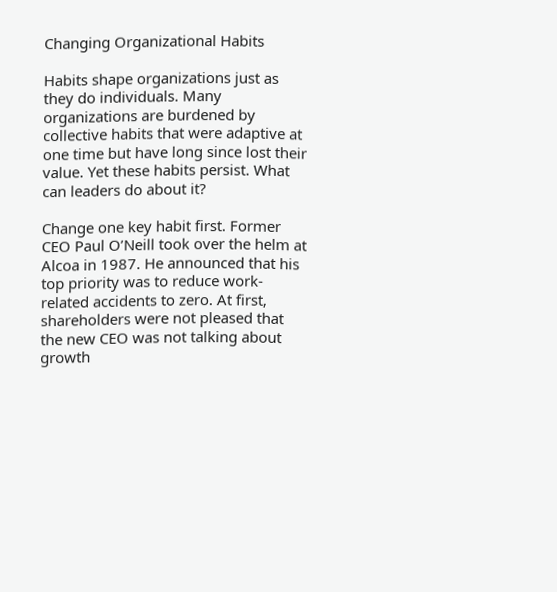Changing Organizational Habits

Habits shape organizations just as they do individuals. Many organizations are burdened by collective habits that were adaptive at one time but have long since lost their value. Yet these habits persist. What can leaders do about it?

Change one key habit first. Former CEO Paul O’Neill took over the helm at Alcoa in 1987. He announced that his top priority was to reduce work-related accidents to zero. At first, shareholders were not pleased that the new CEO was not talking about growth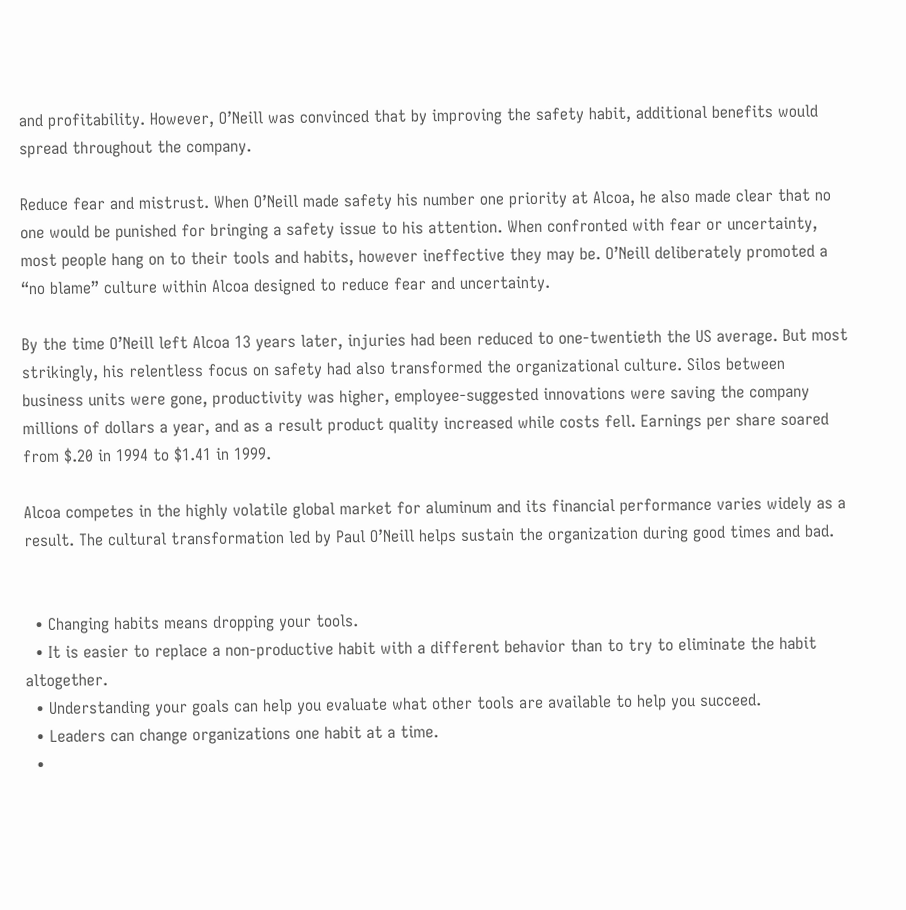and profitability. However, O’Neill was convinced that by improving the safety habit, additional benefits would spread throughout the company.

Reduce fear and mistrust. When O’Neill made safety his number one priority at Alcoa, he also made clear that no one would be punished for bringing a safety issue to his attention. When confronted with fear or uncertainty, most people hang on to their tools and habits, however ineffective they may be. O’Neill deliberately promoted a “no blame” culture within Alcoa designed to reduce fear and uncertainty.

By the time O’Neill left Alcoa 13 years later, injuries had been reduced to one-twentieth the US average. But most strikingly, his relentless focus on safety had also transformed the organizational culture. Silos between business units were gone, productivity was higher, employee-suggested innovations were saving the company millions of dollars a year, and as a result product quality increased while costs fell. Earnings per share soared from $.20 in 1994 to $1.41 in 1999.

Alcoa competes in the highly volatile global market for aluminum and its financial performance varies widely as a result. The cultural transformation led by Paul O’Neill helps sustain the organization during good times and bad.


  • Changing habits means dropping your tools.
  • It is easier to replace a non-productive habit with a different behavior than to try to eliminate the habit altogether.
  • Understanding your goals can help you evaluate what other tools are available to help you succeed.
  • Leaders can change organizations one habit at a time.
  •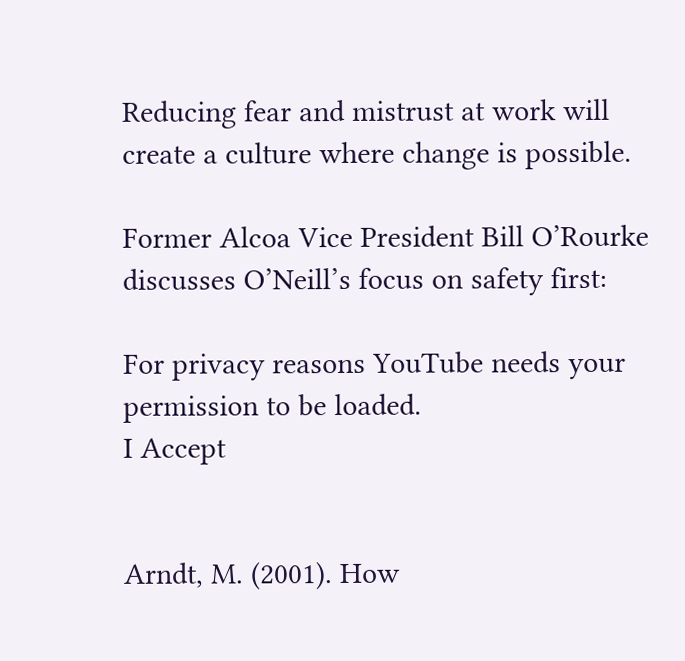Reducing fear and mistrust at work will create a culture where change is possible.

Former Alcoa Vice President Bill O’Rourke discusses O’Neill’s focus on safety first:

For privacy reasons YouTube needs your permission to be loaded.
I Accept


Arndt, M. (2001). How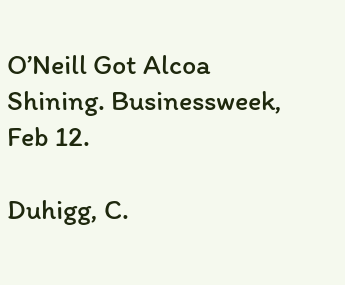O’Neill Got Alcoa Shining. Businessweek, Feb 12.

Duhigg, C.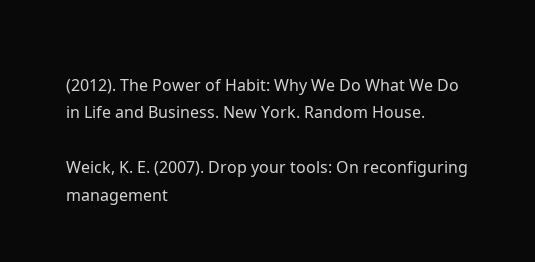(2012). The Power of Habit: Why We Do What We Do in Life and Business. New York. Random House.

Weick, K. E. (2007). Drop your tools: On reconfiguring management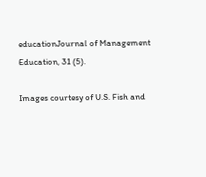educationJournal of Management Education, 31 (5).

Images courtesy of U.S. Fish and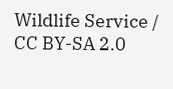Wildlife Service / CC BY-SA 2.0